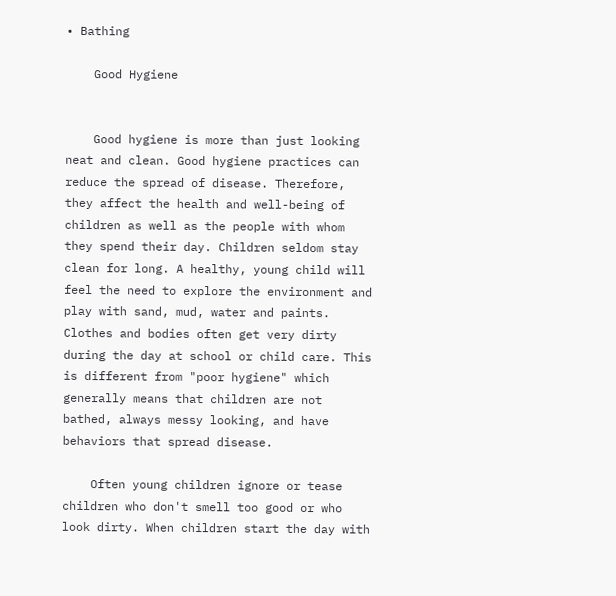• Bathing

    Good Hygiene


    Good hygiene is more than just looking neat and clean. Good hygiene practices can reduce the spread of disease. Therefore, they affect the health and well-being of children as well as the people with whom they spend their day. Children seldom stay clean for long. A healthy, young child will feel the need to explore the environment and play with sand, mud, water and paints. Clothes and bodies often get very dirty during the day at school or child care. This is different from "poor hygiene" which generally means that children are not bathed, always messy looking, and have behaviors that spread disease.

    Often young children ignore or tease children who don't smell too good or who look dirty. When children start the day with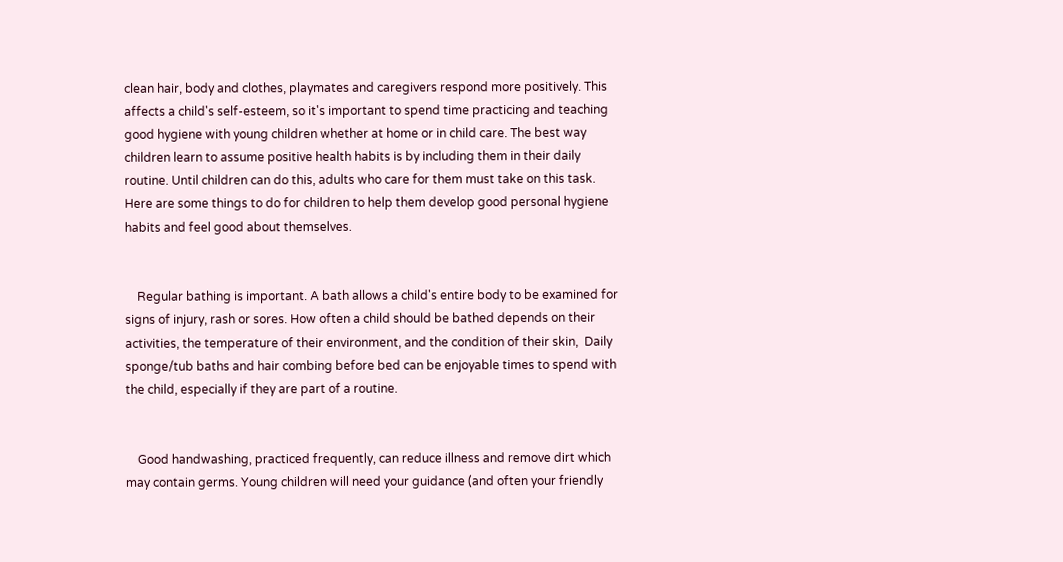clean hair, body and clothes, playmates and caregivers respond more positively. This affects a child's self-esteem, so it's important to spend time practicing and teaching good hygiene with young children whether at home or in child care. The best way children learn to assume positive health habits is by including them in their daily routine. Until children can do this, adults who care for them must take on this task. Here are some things to do for children to help them develop good personal hygiene habits and feel good about themselves.


    Regular bathing is important. A bath allows a child's entire body to be examined for signs of injury, rash or sores. How often a child should be bathed depends on their activities, the temperature of their environment, and the condition of their skin,  Daily sponge/tub baths and hair combing before bed can be enjoyable times to spend with the child, especially if they are part of a routine.


    Good handwashing, practiced frequently, can reduce illness and remove dirt which may contain germs. Young children will need your guidance (and often your friendly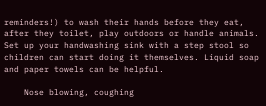reminders!) to wash their hands before they eat, after they toilet, play outdoors or handle animals. Set up your handwashing sink with a step stool so children can start doing it themselves. Liquid soap and paper towels can be helpful.

    Nose blowing, coughing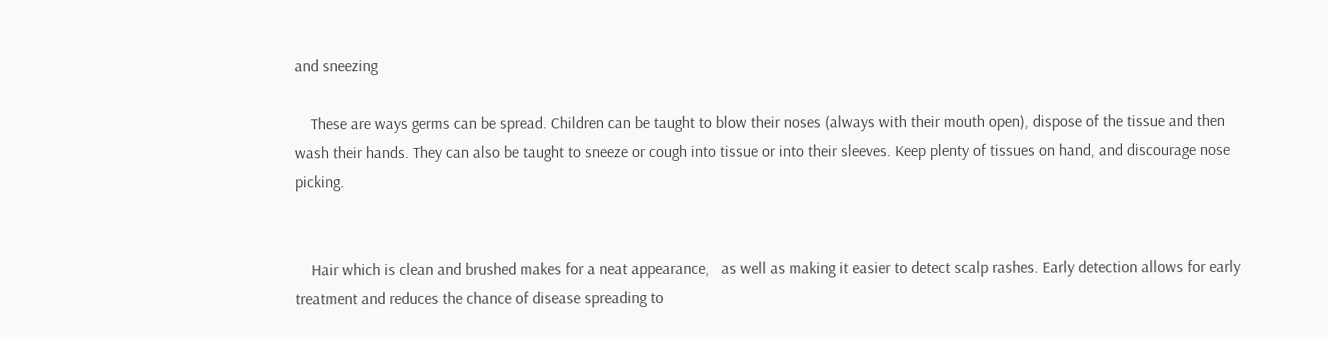and sneezing

    These are ways germs can be spread. Children can be taught to blow their noses (always with their mouth open), dispose of the tissue and then wash their hands. They can also be taught to sneeze or cough into tissue or into their sleeves. Keep plenty of tissues on hand, and discourage nose picking.


    Hair which is clean and brushed makes for a neat appearance,   as well as making it easier to detect scalp rashes. Early detection allows for early treatment and reduces the chance of disease spreading to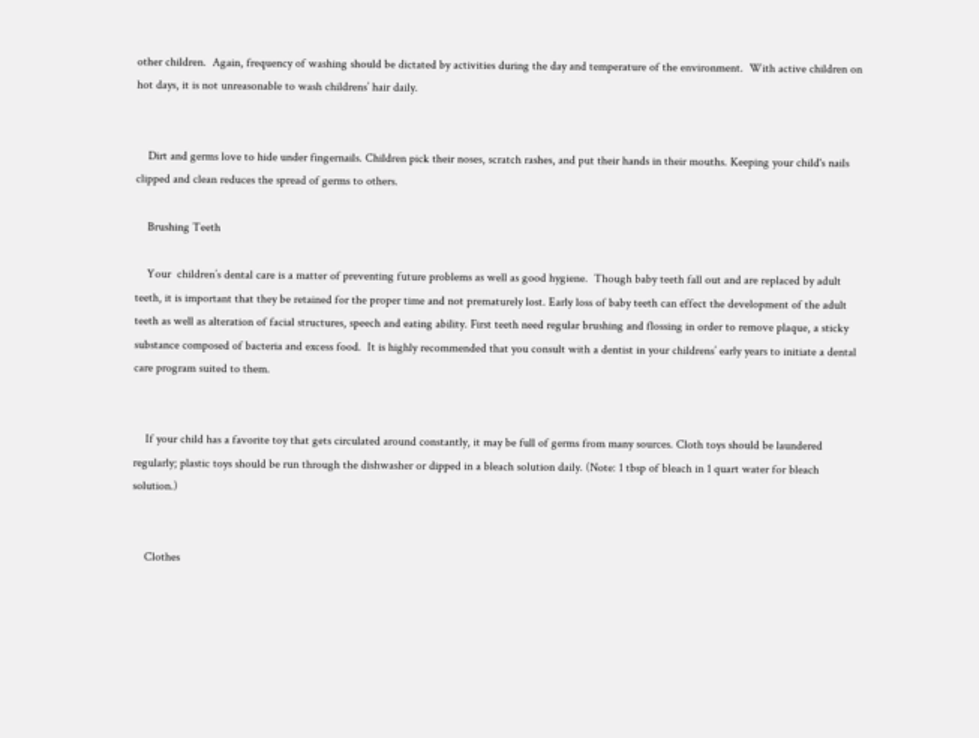other children.  Again, frequency of washing should be dictated by activities during the day and temperature of the environment.  With active children on  hot days, it is not unreasonable to wash childrens’ hair daily.


    Dirt and germs love to hide under fingernails. Children pick their noses, scratch rashes, and put their hands in their mouths. Keeping your child's nails clipped and clean reduces the spread of germs to others.

    Brushing Teeth

    Your  children’s dental care is a matter of preventing future problems as well as good hygiene.  Though baby teeth fall out and are replaced by adult teeth, it is important that they be retained for the proper time and not prematurely lost. Early loss of baby teeth can effect the development of the adult teeth as well as alteration of facial structures, speech and eating ability. First teeth need regular brushing and flossing in order to remove plaque, a sticky substance composed of bacteria and excess food.  It is highly recommended that you consult with a dentist in your childrens’ early years to initiate a dental care program suited to them.


    If your child has a favorite toy that gets circulated around constantly, it may be full of germs from many sources. Cloth toys should be laundered regularly; plastic toys should be run through the dishwasher or dipped in a bleach solution daily. (Note: 1 tbsp of bleach in 1 quart water for bleach solution.)


    Clothes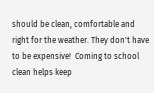should be clean, comfortable and right for the weather. They don't have to be expensive!  Coming to school clean helps keep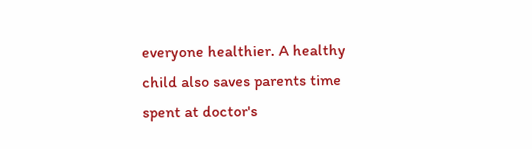everyone healthier. A healthy child also saves parents time spent at doctor's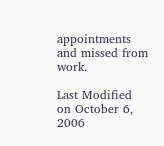appointments and missed from work.

Last Modified on October 6, 2006